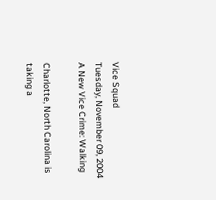Vice Squad
Tuesday, November 09, 2004
A New Vice Crime: Walking

Charlotte, North Carolina is taking a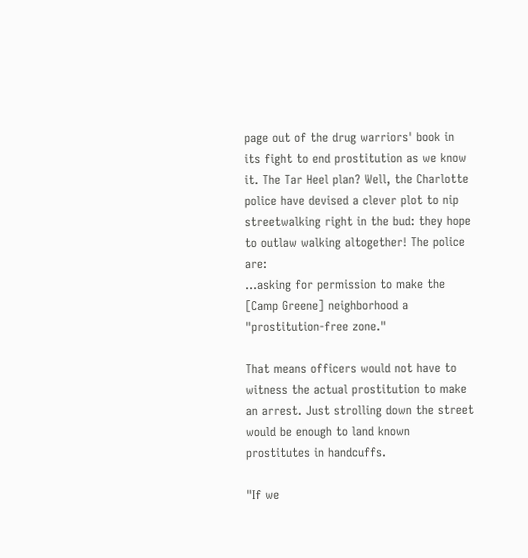page out of the drug warriors' book in its fight to end prostitution as we know it. The Tar Heel plan? Well, the Charlotte police have devised a clever plot to nip streetwalking right in the bud: they hope to outlaw walking altogether! The police are:
...asking for permission to make the [Camp Greene] neighborhood a "prostitution-free zone."

That means officers would not have to witness the actual prostitution to make an arrest. Just strolling down the street would be enough to land known prostitutes in handcuffs.

"If we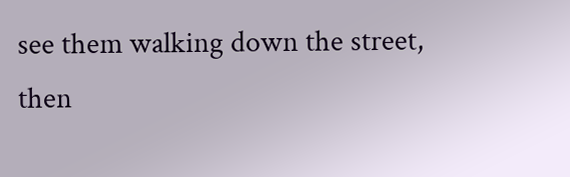see them walking down the street, then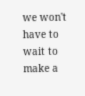we won't have to wait to make a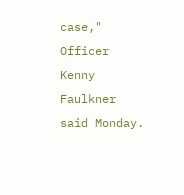case," Officer Kenny Faulkner said Monday.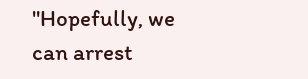"Hopefully, we can arrest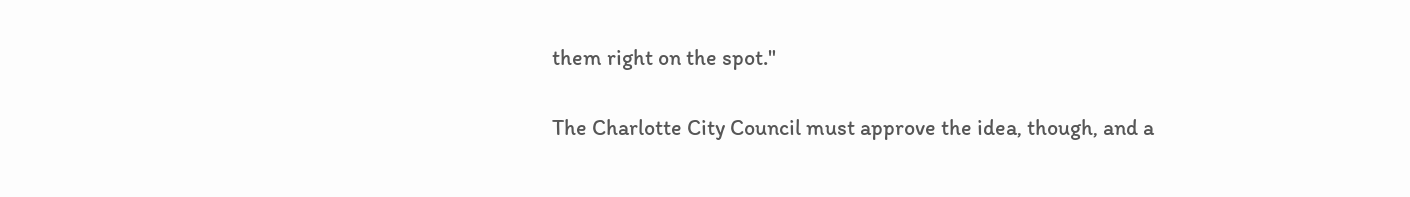them right on the spot."

The Charlotte City Council must approve the idea, though, and a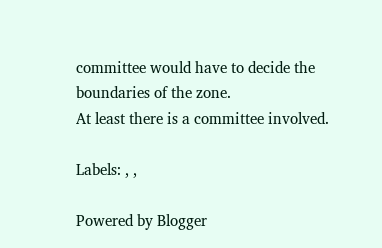committee would have to decide the boundaries of the zone.
At least there is a committee involved.

Labels: , ,

Powered by Blogger